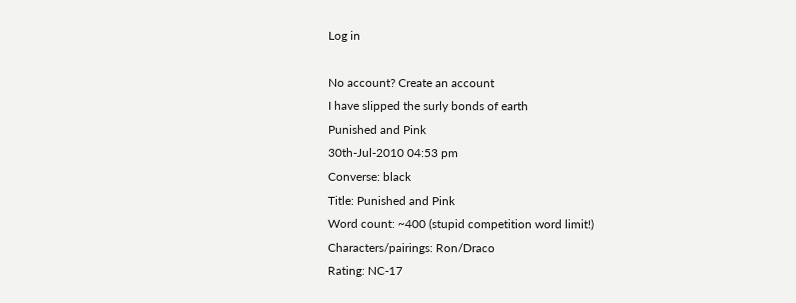Log in

No account? Create an account
I have slipped the surly bonds of earth
Punished and Pink
30th-Jul-2010 04:53 pm
Converse: black
Title: Punished and Pink
Word count: ~400 (stupid competition word limit!)
Characters/pairings: Ron/Draco
Rating: NC-17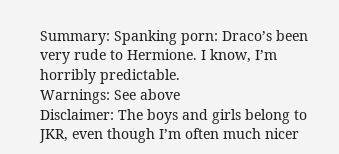Summary: Spanking porn: Draco’s been very rude to Hermione. I know, I’m horribly predictable.
Warnings: See above
Disclaimer: The boys and girls belong to JKR, even though I’m often much nicer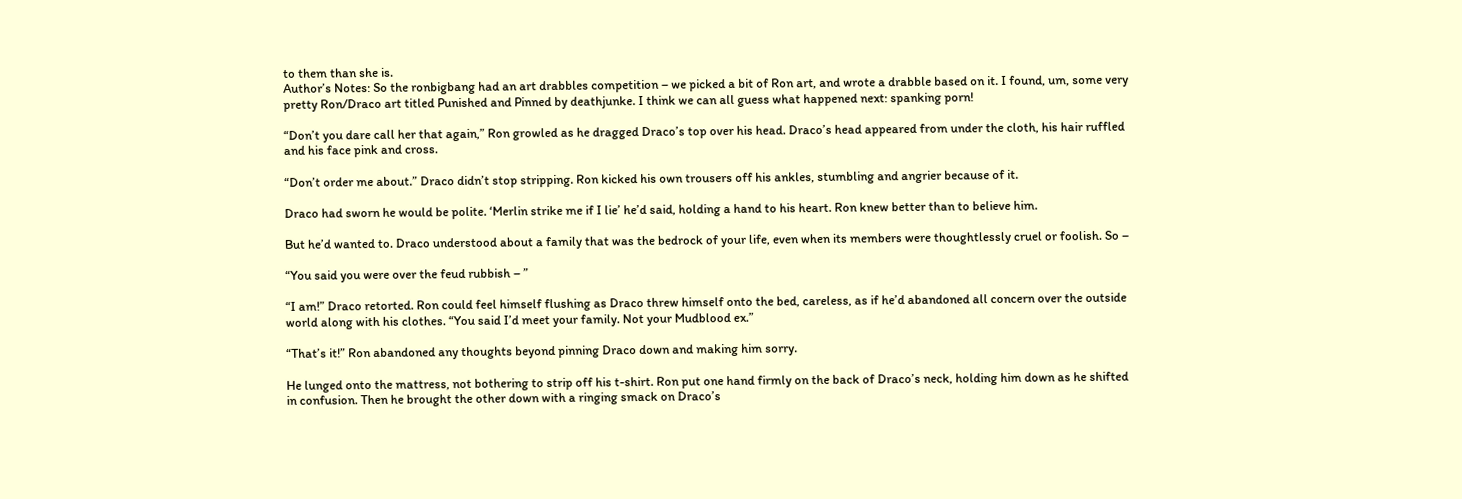to them than she is.
Author’s Notes: So the ronbigbang had an art drabbles competition – we picked a bit of Ron art, and wrote a drabble based on it. I found, um, some very pretty Ron/Draco art titled Punished and Pinned by deathjunke. I think we can all guess what happened next: spanking porn!

“Don’t you dare call her that again,” Ron growled as he dragged Draco’s top over his head. Draco’s head appeared from under the cloth, his hair ruffled and his face pink and cross.

“Don’t order me about.” Draco didn’t stop stripping. Ron kicked his own trousers off his ankles, stumbling and angrier because of it.

Draco had sworn he would be polite. ‘Merlin strike me if I lie’ he’d said, holding a hand to his heart. Ron knew better than to believe him.

But he’d wanted to. Draco understood about a family that was the bedrock of your life, even when its members were thoughtlessly cruel or foolish. So –

“You said you were over the feud rubbish – ”

“I am!” Draco retorted. Ron could feel himself flushing as Draco threw himself onto the bed, careless, as if he’d abandoned all concern over the outside world along with his clothes. “You said I’d meet your family. Not your Mudblood ex.”

“That’s it!” Ron abandoned any thoughts beyond pinning Draco down and making him sorry.

He lunged onto the mattress, not bothering to strip off his t-shirt. Ron put one hand firmly on the back of Draco’s neck, holding him down as he shifted in confusion. Then he brought the other down with a ringing smack on Draco’s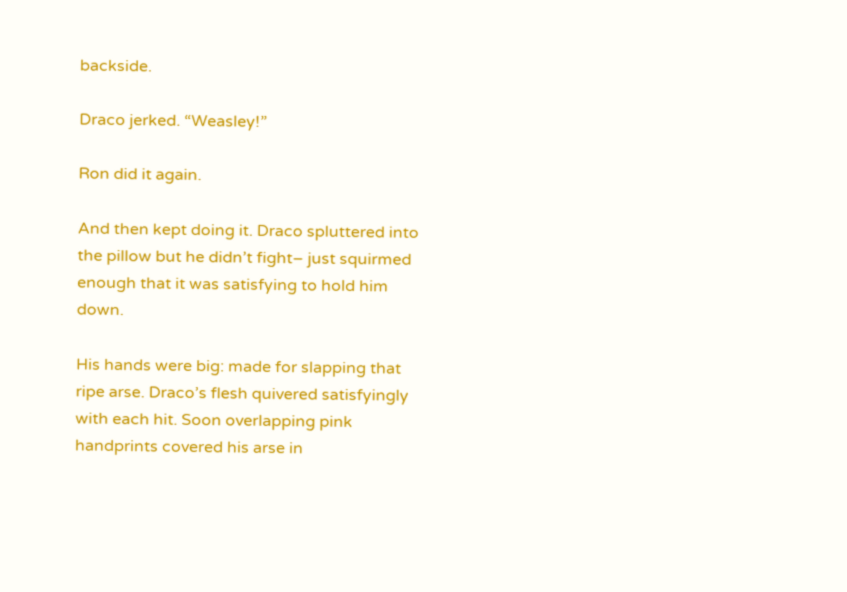backside.

Draco jerked. “Weasley!”

Ron did it again.

And then kept doing it. Draco spluttered into the pillow but he didn’t fight– just squirmed enough that it was satisfying to hold him down.

His hands were big: made for slapping that ripe arse. Draco’s flesh quivered satisfyingly with each hit. Soon overlapping pink handprints covered his arse in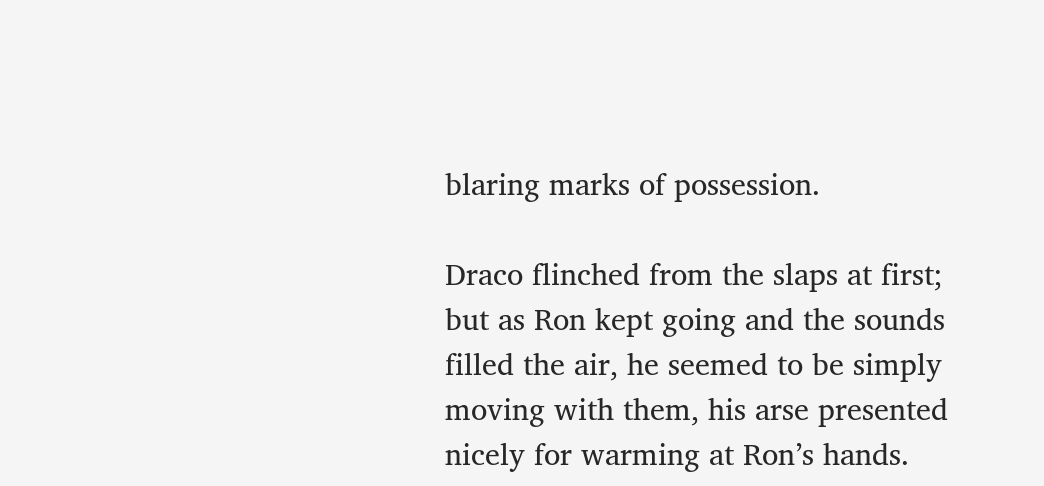blaring marks of possession.

Draco flinched from the slaps at first; but as Ron kept going and the sounds filled the air, he seemed to be simply moving with them, his arse presented nicely for warming at Ron’s hands.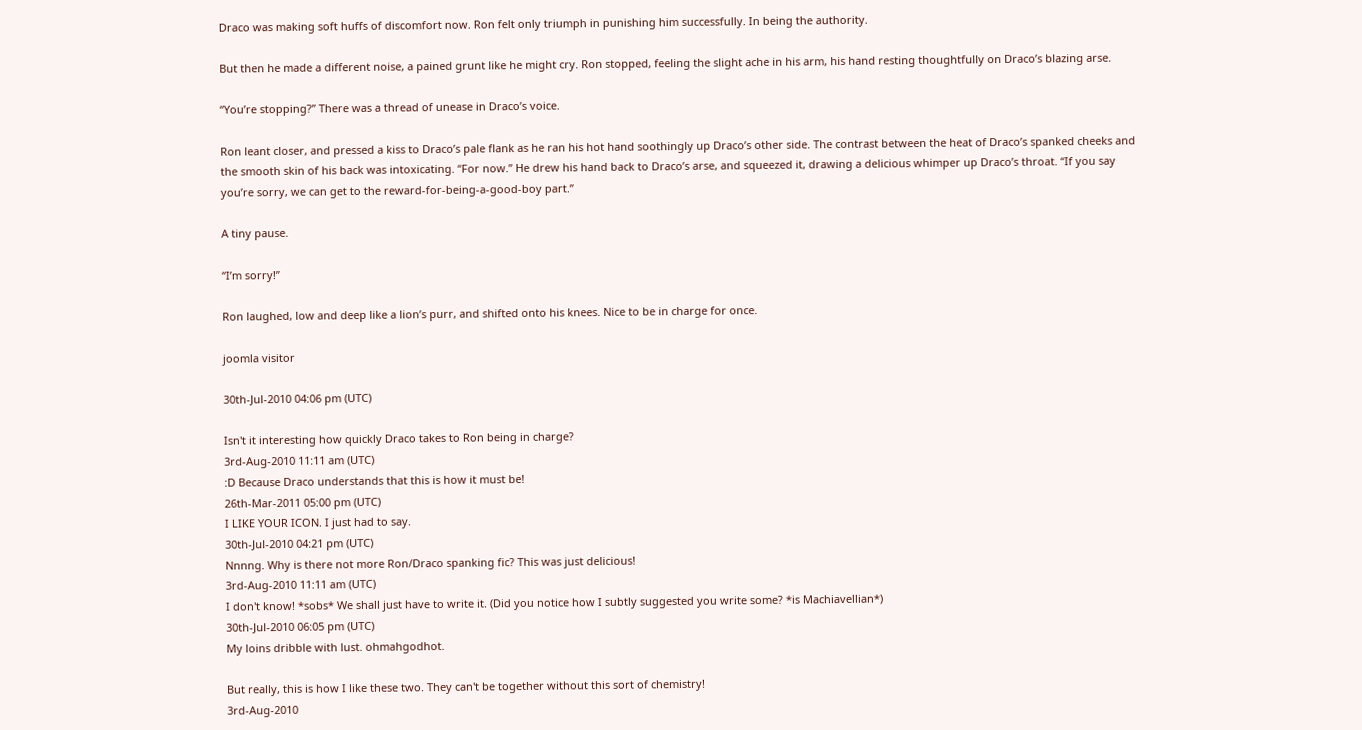Draco was making soft huffs of discomfort now. Ron felt only triumph in punishing him successfully. In being the authority.

But then he made a different noise, a pained grunt like he might cry. Ron stopped, feeling the slight ache in his arm, his hand resting thoughtfully on Draco’s blazing arse.

“You’re stopping?” There was a thread of unease in Draco’s voice.

Ron leant closer, and pressed a kiss to Draco’s pale flank as he ran his hot hand soothingly up Draco’s other side. The contrast between the heat of Draco’s spanked cheeks and the smooth skin of his back was intoxicating. “For now.” He drew his hand back to Draco’s arse, and squeezed it, drawing a delicious whimper up Draco’s throat. “If you say you’re sorry, we can get to the reward-for-being-a-good-boy part.”

A tiny pause.

“I’m sorry!”

Ron laughed, low and deep like a lion’s purr, and shifted onto his knees. Nice to be in charge for once.

joomla visitor

30th-Jul-2010 04:06 pm (UTC)

Isn't it interesting how quickly Draco takes to Ron being in charge?
3rd-Aug-2010 11:11 am (UTC)
:D Because Draco understands that this is how it must be!
26th-Mar-2011 05:00 pm (UTC)
I LIKE YOUR ICON. I just had to say.
30th-Jul-2010 04:21 pm (UTC)
Nnnng. Why is there not more Ron/Draco spanking fic? This was just delicious!
3rd-Aug-2010 11:11 am (UTC)
I don't know! *sobs* We shall just have to write it. (Did you notice how I subtly suggested you write some? *is Machiavellian*)
30th-Jul-2010 06:05 pm (UTC)
My loins dribble with lust. ohmahgodhot.

But really, this is how I like these two. They can't be together without this sort of chemistry!
3rd-Aug-2010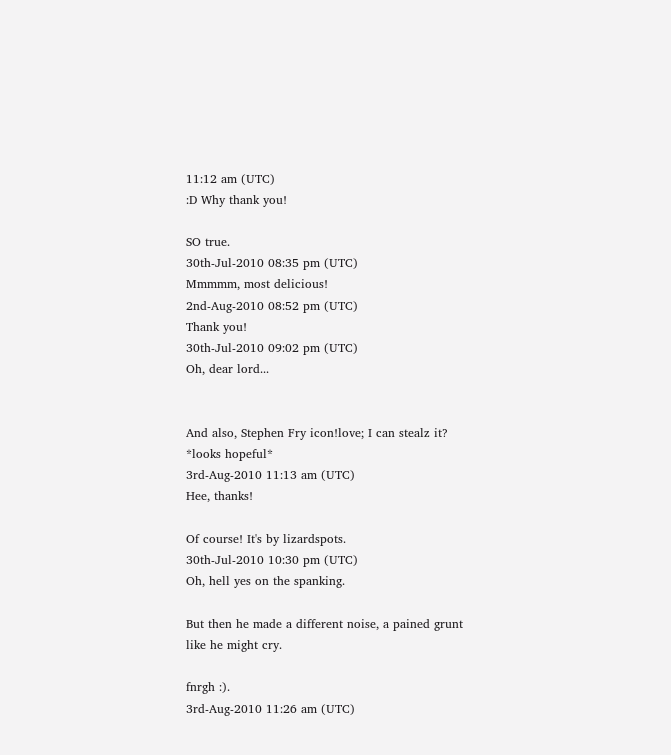11:12 am (UTC)
:D Why thank you!

SO true.
30th-Jul-2010 08:35 pm (UTC)
Mmmmm, most delicious!
2nd-Aug-2010 08:52 pm (UTC)
Thank you!
30th-Jul-2010 09:02 pm (UTC)
Oh, dear lord...


And also, Stephen Fry icon!love; I can stealz it? *looks hopeful*
3rd-Aug-2010 11:13 am (UTC)
Hee, thanks!

Of course! It's by lizardspots.
30th-Jul-2010 10:30 pm (UTC)
Oh, hell yes on the spanking.

But then he made a different noise, a pained grunt like he might cry.

fnrgh :).
3rd-Aug-2010 11:26 am (UTC)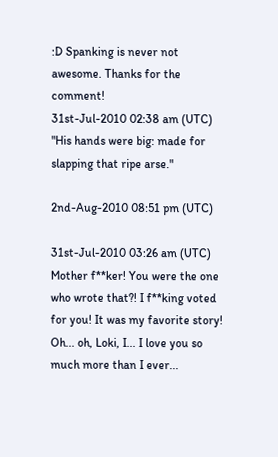:D Spanking is never not awesome. Thanks for the comment!
31st-Jul-2010 02:38 am (UTC)
"His hands were big: made for slapping that ripe arse."

2nd-Aug-2010 08:51 pm (UTC)

31st-Jul-2010 03:26 am (UTC)
Mother f**ker! You were the one who wrote that?! I f**king voted for you! It was my favorite story! Oh... oh, Loki, I... I love you so much more than I ever...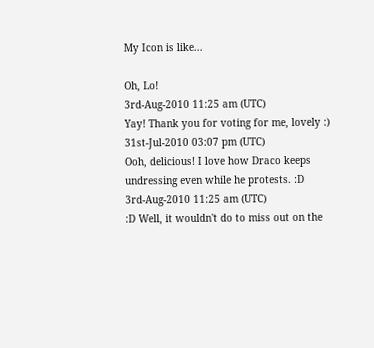My Icon is like...

Oh, Lo!
3rd-Aug-2010 11:25 am (UTC)
Yay! Thank you for voting for me, lovely :)
31st-Jul-2010 03:07 pm (UTC)
Ooh, delicious! I love how Draco keeps undressing even while he protests. :D
3rd-Aug-2010 11:25 am (UTC)
:D Well, it wouldn't do to miss out on the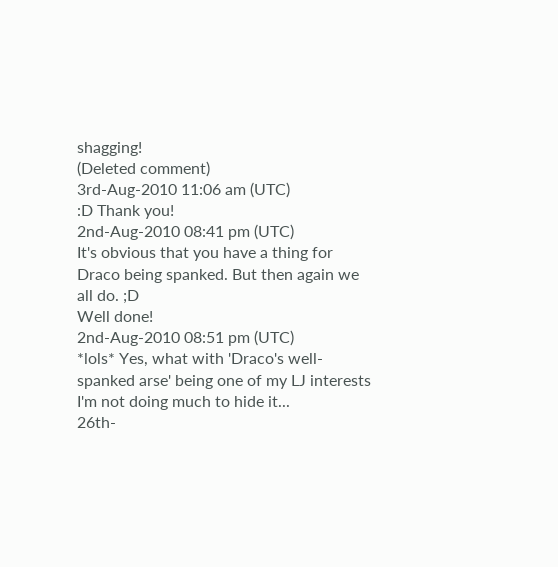shagging!
(Deleted comment)
3rd-Aug-2010 11:06 am (UTC)
:D Thank you!
2nd-Aug-2010 08:41 pm (UTC)
It's obvious that you have a thing for Draco being spanked. But then again we all do. ;D
Well done!
2nd-Aug-2010 08:51 pm (UTC)
*lols* Yes, what with 'Draco's well-spanked arse' being one of my LJ interests I'm not doing much to hide it...
26th-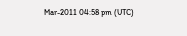Mar-2011 04:58 pm (UTC)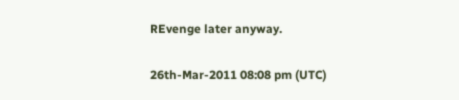REvenge later anyway.

26th-Mar-2011 08:08 pm (UTC)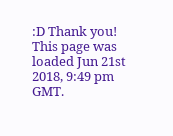:D Thank you!
This page was loaded Jun 21st 2018, 9:49 pm GMT.